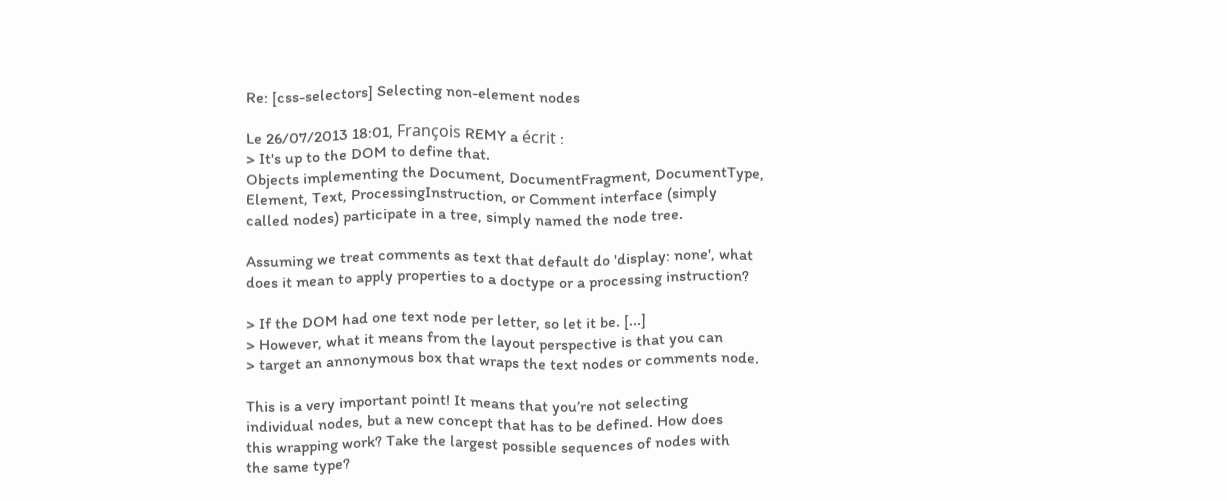Re: [css-selectors] Selecting non-element nodes

Le 26/07/2013 18:01, François REMY a écrit :
> It's up to the DOM to define that.
Objects implementing the Document, DocumentFragment, DocumentType,
Element, Text, ProcessingInstruction, or Comment interface (simply
called nodes) participate in a tree, simply named the node tree.

Assuming we treat comments as text that default do 'display: none', what
does it mean to apply properties to a doctype or a processing instruction?

> If the DOM had one text node per letter, so let it be. [...]
> However, what it means from the layout perspective is that you can
> target an annonymous box that wraps the text nodes or comments node.

This is a very important point! It means that you’re not selecting
individual nodes, but a new concept that has to be defined. How does
this wrapping work? Take the largest possible sequences of nodes with
the same type?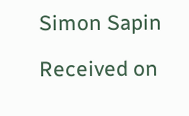Simon Sapin

Received on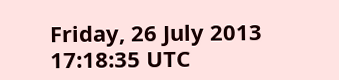Friday, 26 July 2013 17:18:35 UTC